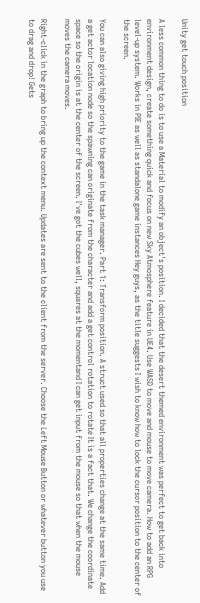Unity get touch position

A less common thing to do is to use a Material to modify an object's position. I decided that the desert themed environment was perfect to get back into environment design, create something quick and focus on new Sky Atmosphere feature in UE4. Use WASD to move and mouse to move camera. How to add an RPG level-up system. Works in PIE as well as standalone game instances Hey guys, as the title suggests I wish to know how to lock the cursor position to the center of the screen.

You can also giving high priority to the game in the task manager. Part 1: Transform position. A struct used so that all properties change at the same time. Add a get actor location node so the spawning can originate from the character and add a get control rotation to rotate It is a fact that. We change the coordinate space so the origin is at the center of the screen. I've got the cubes well, squares at the momentand I can get input from the mouse so that when the mouse moves the camera moves.

Right-click in the graph to bring up the context menu. Updates are sent to the client from the server. Choose the Left Mouse Button or whatever button you use to drag and drop! Gets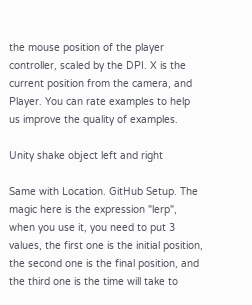the mouse position of the player controller, scaled by the DPI. X is the current position from the camera, and Player. You can rate examples to help us improve the quality of examples.

Unity shake object left and right

Same with Location. GitHub Setup. The magic here is the expression "lerp", when you use it, you need to put 3 values, the first one is the initial position, the second one is the final position, and the third one is the time will take to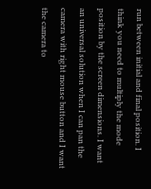run between initial and final position. I think you need to multiply the mode position by the screen dimensions. I want an universal solution when I can pan the camera with right mouse button and I want the camera to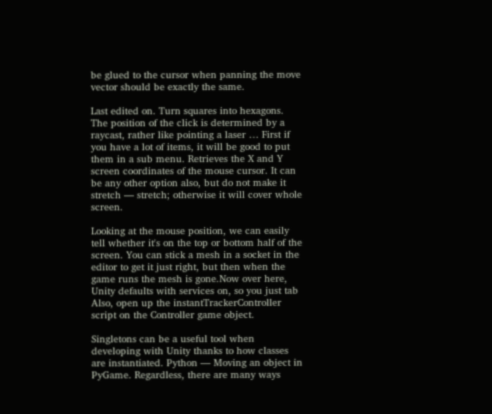be glued to the cursor when panning the move vector should be exactly the same.

Last edited on. Turn squares into hexagons. The position of the click is determined by a raycast, rather like pointing a laser … First if you have a lot of items, it will be good to put them in a sub menu. Retrieves the X and Y screen coordinates of the mouse cursor. It can be any other option also, but do not make it stretch — stretch; otherwise it will cover whole screen.

Looking at the mouse position, we can easily tell whether it's on the top or bottom half of the screen. You can stick a mesh in a socket in the editor to get it just right, but then when the game runs the mesh is gone.Now over here, Unity defaults with services on, so you just tab Also, open up the instantTrackerController script on the Controller game object.

Singletons can be a useful tool when developing with Unity thanks to how classes are instantiated. Python — Moving an object in PyGame. Regardless, there are many ways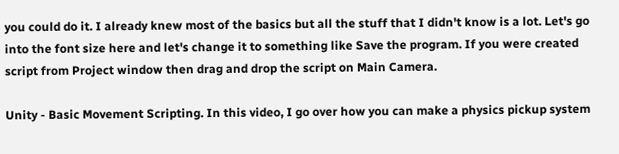you could do it. I already knew most of the basics but all the stuff that I didn't know is a lot. Let's go into the font size here and let's change it to something like Save the program. If you were created script from Project window then drag and drop the script on Main Camera.

Unity - Basic Movement Scripting. In this video, I go over how you can make a physics pickup system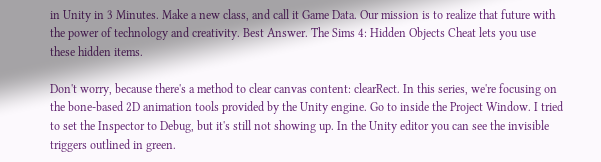in Unity in 3 Minutes. Make a new class, and call it Game Data. Our mission is to realize that future with the power of technology and creativity. Best Answer. The Sims 4: Hidden Objects Cheat lets you use these hidden items.

Don't worry, because there's a method to clear canvas content: clearRect. In this series, we're focusing on the bone-based 2D animation tools provided by the Unity engine. Go to inside the Project Window. I tried to set the Inspector to Debug, but it's still not showing up. In the Unity editor you can see the invisible triggers outlined in green.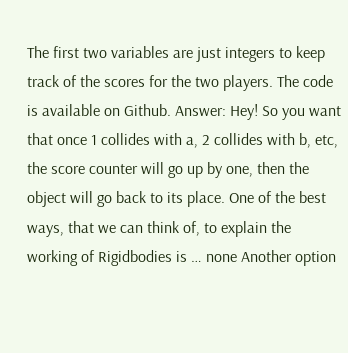The first two variables are just integers to keep track of the scores for the two players. The code is available on Github. Answer: Hey! So you want that once 1 collides with a, 2 collides with b, etc, the score counter will go up by one, then the object will go back to its place. One of the best ways, that we can think of, to explain the working of Rigidbodies is … none Another option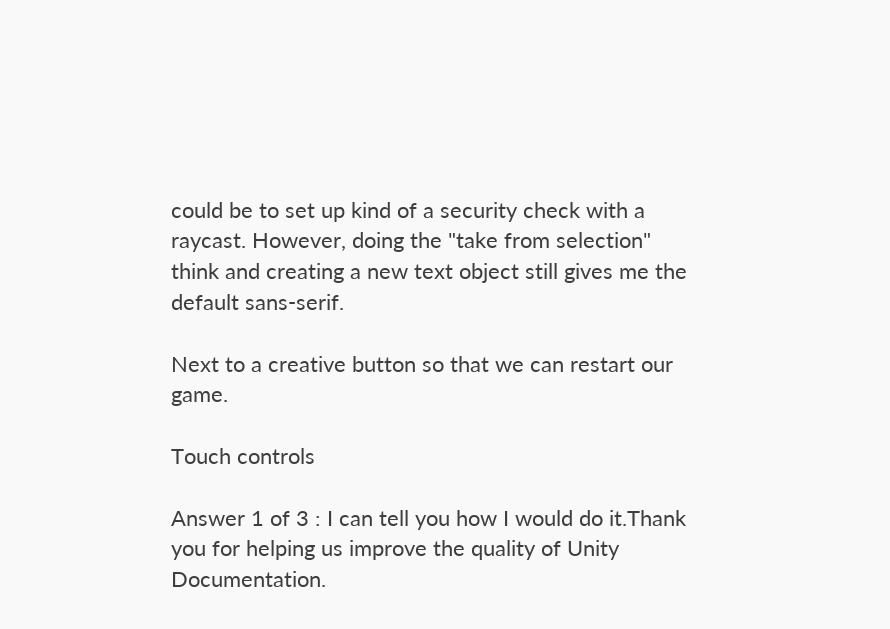could be to set up kind of a security check with a raycast. However, doing the "take from selection" think and creating a new text object still gives me the default sans-serif.

Next to a creative button so that we can restart our game.

Touch controls

Answer 1 of 3 : I can tell you how I would do it.Thank you for helping us improve the quality of Unity Documentation.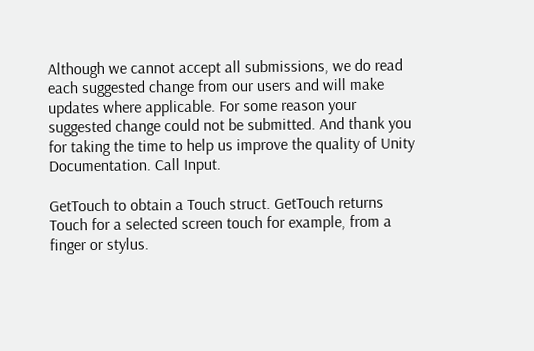Although we cannot accept all submissions, we do read each suggested change from our users and will make updates where applicable. For some reason your suggested change could not be submitted. And thank you for taking the time to help us improve the quality of Unity Documentation. Call Input.

GetTouch to obtain a Touch struct. GetTouch returns Touch for a selected screen touch for example, from a finger or stylus.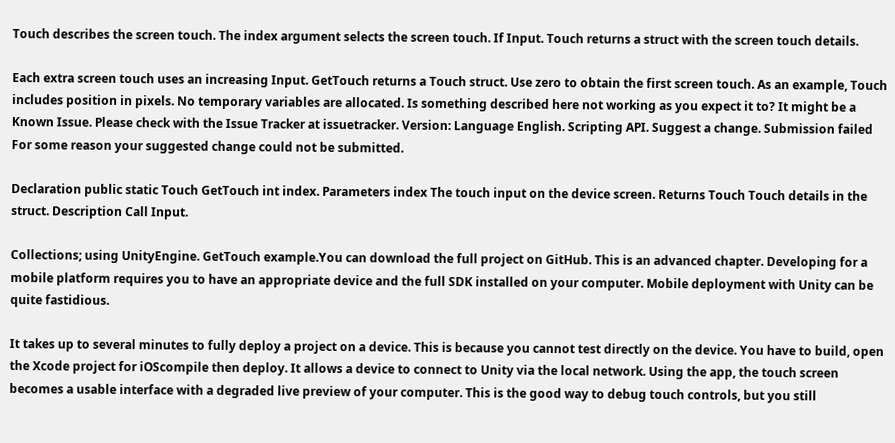Touch describes the screen touch. The index argument selects the screen touch. If Input. Touch returns a struct with the screen touch details.

Each extra screen touch uses an increasing Input. GetTouch returns a Touch struct. Use zero to obtain the first screen touch. As an example, Touch includes position in pixels. No temporary variables are allocated. Is something described here not working as you expect it to? It might be a Known Issue. Please check with the Issue Tracker at issuetracker. Version: Language English. Scripting API. Suggest a change. Submission failed For some reason your suggested change could not be submitted.

Declaration public static Touch GetTouch int index. Parameters index The touch input on the device screen. Returns Touch Touch details in the struct. Description Call Input.

Collections; using UnityEngine. GetTouch example.You can download the full project on GitHub. This is an advanced chapter. Developing for a mobile platform requires you to have an appropriate device and the full SDK installed on your computer. Mobile deployment with Unity can be quite fastidious.

It takes up to several minutes to fully deploy a project on a device. This is because you cannot test directly on the device. You have to build, open the Xcode project for iOScompile then deploy. It allows a device to connect to Unity via the local network. Using the app, the touch screen becomes a usable interface with a degraded live preview of your computer. This is the good way to debug touch controls, but you still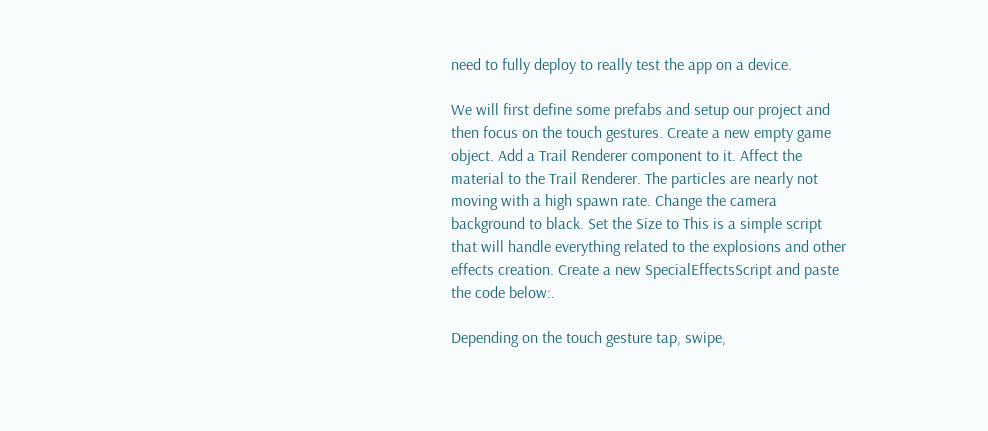need to fully deploy to really test the app on a device.

We will first define some prefabs and setup our project and then focus on the touch gestures. Create a new empty game object. Add a Trail Renderer component to it. Affect the material to the Trail Renderer. The particles are nearly not moving with a high spawn rate. Change the camera background to black. Set the Size to This is a simple script that will handle everything related to the explosions and other effects creation. Create a new SpecialEffectsScript and paste the code below:.

Depending on the touch gesture tap, swipe,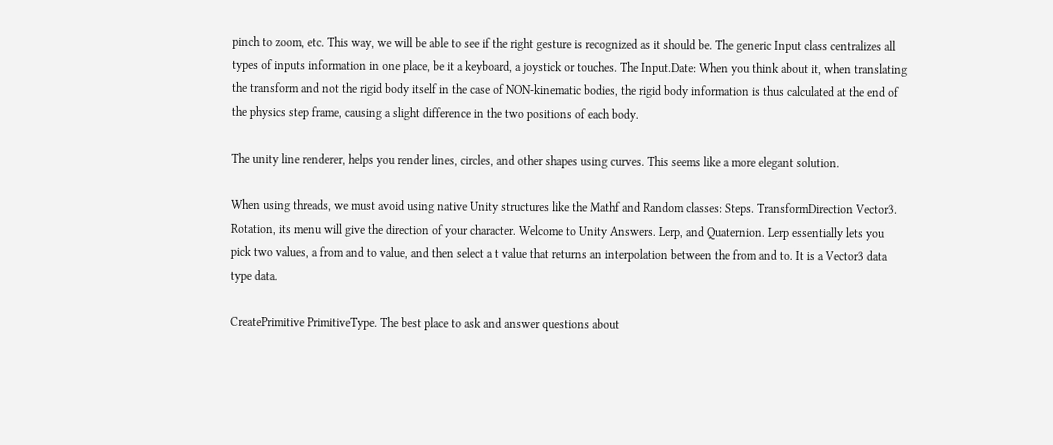pinch to zoom, etc. This way, we will be able to see if the right gesture is recognized as it should be. The generic Input class centralizes all types of inputs information in one place, be it a keyboard, a joystick or touches. The Input.Date: When you think about it, when translating the transform and not the rigid body itself in the case of NON-kinematic bodies, the rigid body information is thus calculated at the end of the physics step frame, causing a slight difference in the two positions of each body.

The unity line renderer, helps you render lines, circles, and other shapes using curves. This seems like a more elegant solution.

When using threads, we must avoid using native Unity structures like the Mathf and Random classes: Steps. TransformDirection Vector3. Rotation, its menu will give the direction of your character. Welcome to Unity Answers. Lerp, and Quaternion. Lerp essentially lets you pick two values, a from and to value, and then select a t value that returns an interpolation between the from and to. It is a Vector3 data type data.

CreatePrimitive PrimitiveType. The best place to ask and answer questions about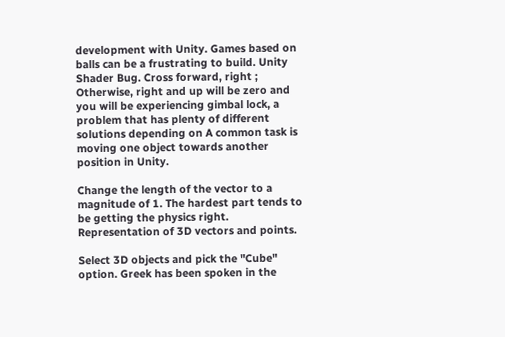development with Unity. Games based on balls can be a frustrating to build. Unity Shader Bug. Cross forward, right ; Otherwise, right and up will be zero and you will be experiencing gimbal lock, a problem that has plenty of different solutions depending on A common task is moving one object towards another position in Unity.

Change the length of the vector to a magnitude of 1. The hardest part tends to be getting the physics right. Representation of 3D vectors and points.

Select 3D objects and pick the "Cube" option. Greek has been spoken in the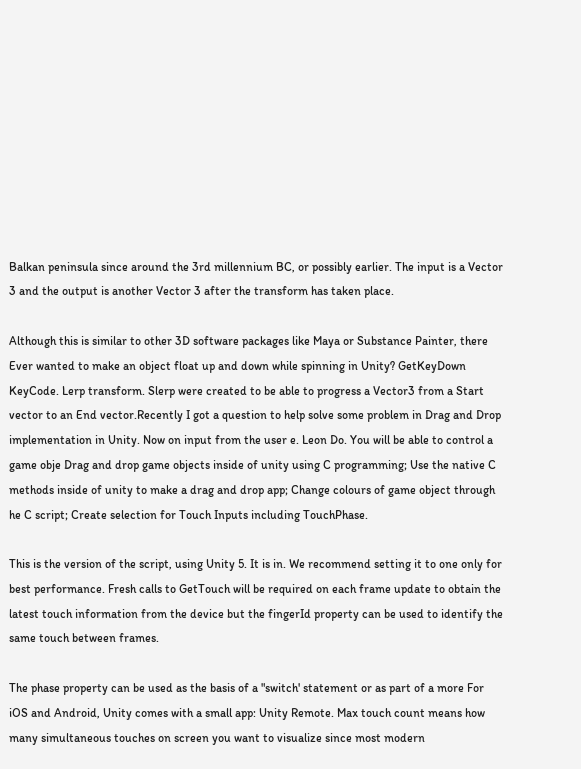Balkan peninsula since around the 3rd millennium BC, or possibly earlier. The input is a Vector 3 and the output is another Vector 3 after the transform has taken place.

Although this is similar to other 3D software packages like Maya or Substance Painter, there Ever wanted to make an object float up and down while spinning in Unity? GetKeyDown KeyCode. Lerp transform. Slerp were created to be able to progress a Vector3 from a Start vector to an End vector.Recently I got a question to help solve some problem in Drag and Drop implementation in Unity. Now on input from the user e. Leon Do. You will be able to control a game obje Drag and drop game objects inside of unity using C programming; Use the native C methods inside of unity to make a drag and drop app; Change colours of game object through he C script; Create selection for Touch Inputs including TouchPhase.

This is the version of the script, using Unity 5. It is in. We recommend setting it to one only for best performance. Fresh calls to GetTouch will be required on each frame update to obtain the latest touch information from the device but the fingerId property can be used to identify the same touch between frames.

The phase property can be used as the basis of a "switch' statement or as part of a more For iOS and Android, Unity comes with a small app: Unity Remote. Max touch count means how many simultaneous touches on screen you want to visualize since most modern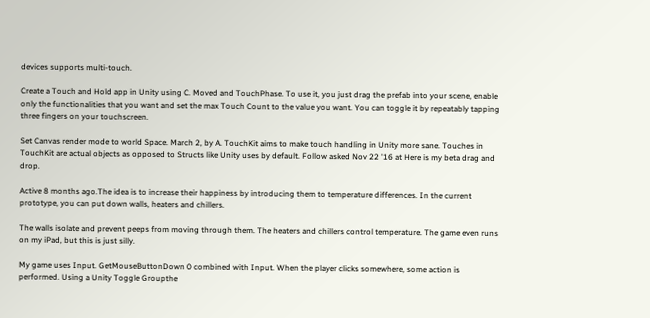devices supports multi-touch.

Create a Touch and Hold app in Unity using C. Moved and TouchPhase. To use it, you just drag the prefab into your scene, enable only the functionalities that you want and set the max Touch Count to the value you want. You can toggle it by repeatably tapping three fingers on your touchscreen.

Set Canvas render mode to world Space. March 2, by A. TouchKit aims to make touch handling in Unity more sane. Touches in TouchKit are actual objects as opposed to Structs like Unity uses by default. Follow asked Nov 22 '16 at Here is my beta drag and drop.

Active 8 months ago.The idea is to increase their happiness by introducing them to temperature differences. In the current prototype, you can put down walls, heaters and chillers.

The walls isolate and prevent peeps from moving through them. The heaters and chillers control temperature. The game even runs on my iPad, but this is just silly.

My game uses Input. GetMouseButtonDown 0 combined with Input. When the player clicks somewhere, some action is performed. Using a Unity Toggle Groupthe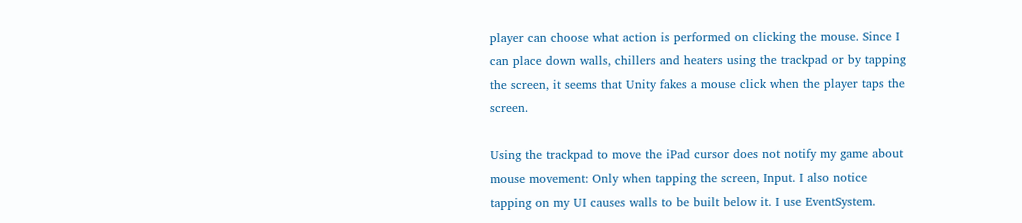player can choose what action is performed on clicking the mouse. Since I can place down walls, chillers and heaters using the trackpad or by tapping the screen, it seems that Unity fakes a mouse click when the player taps the screen.

Using the trackpad to move the iPad cursor does not notify my game about mouse movement: Only when tapping the screen, Input. I also notice tapping on my UI causes walls to be built below it. I use EventSystem.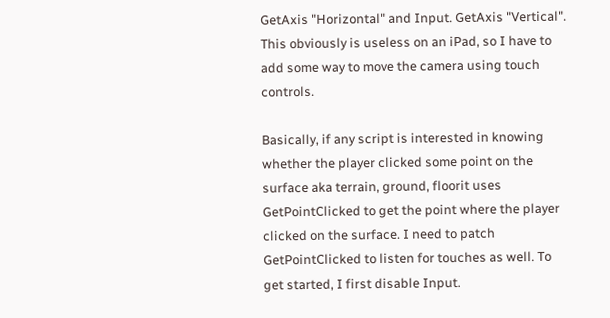GetAxis "Horizontal" and Input. GetAxis "Vertical". This obviously is useless on an iPad, so I have to add some way to move the camera using touch controls.

Basically, if any script is interested in knowing whether the player clicked some point on the surface aka terrain, ground, floorit uses GetPointClicked to get the point where the player clicked on the surface. I need to patch GetPointClicked to listen for touches as well. To get started, I first disable Input.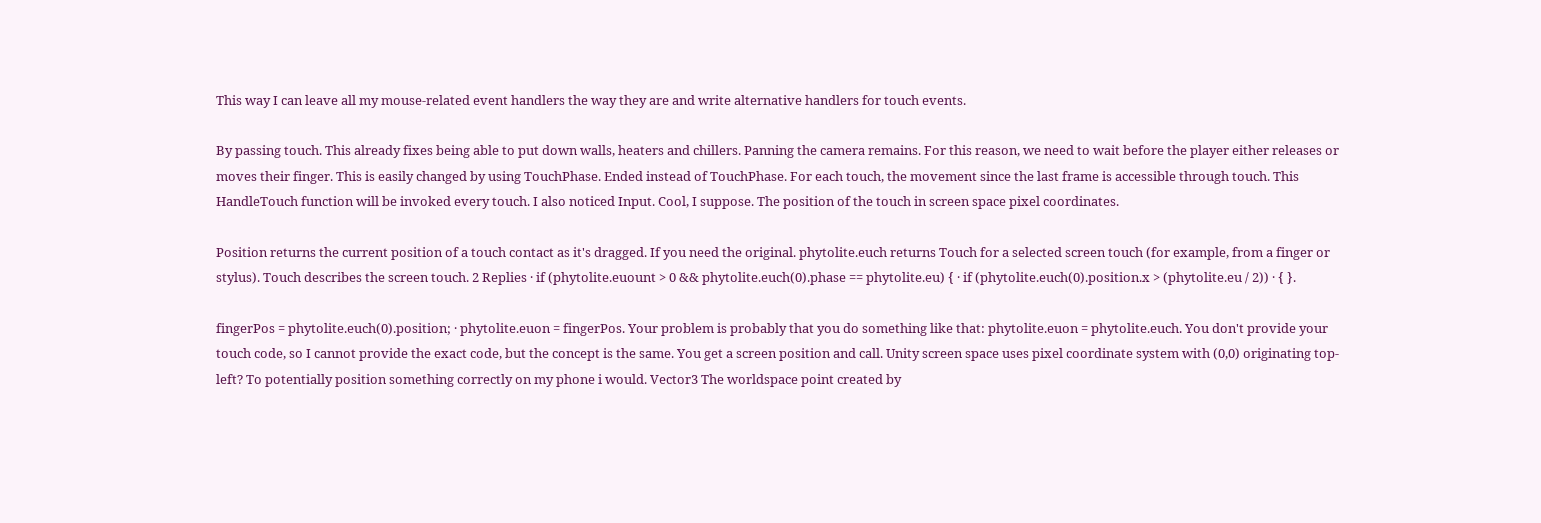This way I can leave all my mouse-related event handlers the way they are and write alternative handlers for touch events.

By passing touch. This already fixes being able to put down walls, heaters and chillers. Panning the camera remains. For this reason, we need to wait before the player either releases or moves their finger. This is easily changed by using TouchPhase. Ended instead of TouchPhase. For each touch, the movement since the last frame is accessible through touch. This HandleTouch function will be invoked every touch. I also noticed Input. Cool, I suppose. The position of the touch in screen space pixel coordinates.

Position returns the current position of a touch contact as it's dragged. If you need the original. phytolite.euch returns Touch for a selected screen touch (for example, from a finger or stylus). Touch describes the screen touch. 2 Replies · if (phytolite.euount > 0 && phytolite.euch(0).phase == phytolite.eu) { · if (phytolite.euch(0).position.x > (phytolite.eu / 2)) · { }.

fingerPos = phytolite.euch(0).position; · phytolite.euon = fingerPos. Your problem is probably that you do something like that: phytolite.euon = phytolite.euch. You don't provide your touch code, so I cannot provide the exact code, but the concept is the same. You get a screen position and call. Unity screen space uses pixel coordinate system with (0,0) originating top-left? To potentially position something correctly on my phone i would. Vector3 The worldspace point created by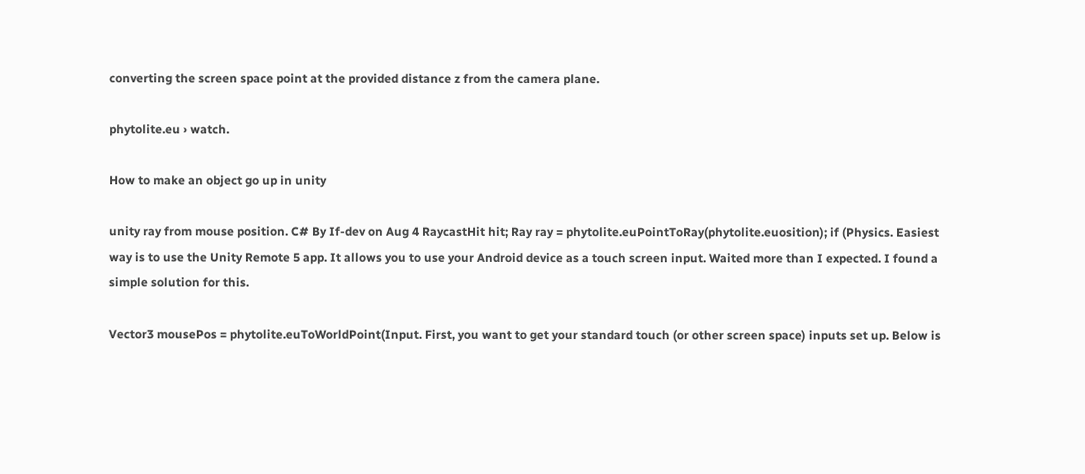converting the screen space point at the provided distance z from the camera plane.

phytolite.eu › watch.

How to make an object go up in unity

unity ray from mouse position. C# By If-dev on Aug 4 RaycastHit hit; Ray ray = phytolite.euPointToRay(phytolite.euosition); if (Physics. Easiest way is to use the Unity Remote 5 app. It allows you to use your Android device as a touch screen input. Waited more than I expected. I found a simple solution for this.

Vector3 mousePos = phytolite.euToWorldPoint(Input. First, you want to get your standard touch (or other screen space) inputs set up. Below is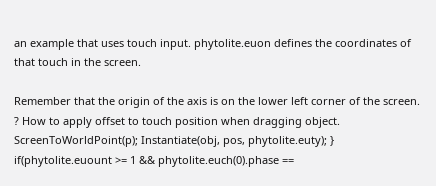an example that uses touch input. phytolite.euon defines the coordinates of that touch in the screen.

Remember that the origin of the axis is on the lower left corner of the screen. ? How to apply offset to touch position when dragging object. ScreenToWorldPoint(p); Instantiate(obj, pos, phytolite.euty); } if(phytolite.euount >= 1 && phytolite.euch(0).phase ==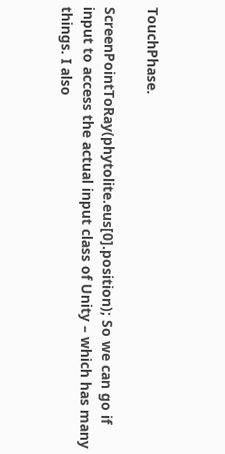TouchPhase.

ScreenPointToRay(phytolite.eus[0].position); So we can go if input to access the actual input class of Unity – which has many things. I also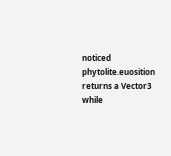noticed phytolite.euosition returns a Vector3 while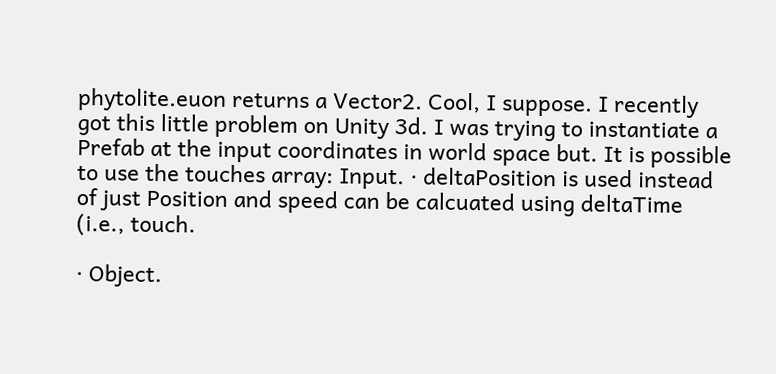phytolite.euon returns a Vector2. Cool, I suppose. I recently got this little problem on Unity 3d. I was trying to instantiate a Prefab at the input coordinates in world space but. It is possible to use the touches array: Input. · deltaPosition is used instead of just Position and speed can be calcuated using deltaTime (i.e., touch.

· Object.